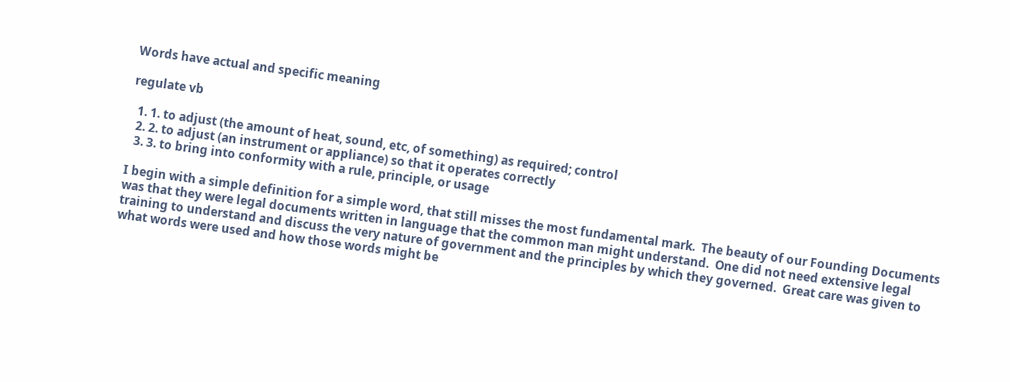Words have actual and specific meaning

regulate vb

  1. 1. to adjust (the amount of heat, sound, etc, of something) as required; control
  2. 2. to adjust (an instrument or appliance) so that it operates correctly
  3. 3. to bring into conformity with a rule, principle, or usage

I begin with a simple definition for a simple word, that still misses the most fundamental mark.  The beauty of our Founding Documents was that they were legal documents written in language that the common man might understand.  One did not need extensive legal training to understand and discuss the very nature of government and the principles by which they governed.  Great care was given to what words were used and how those words might be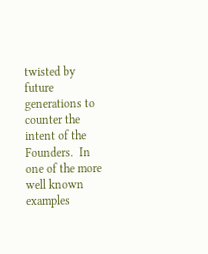twisted by future generations to counter the intent of the Founders.  In one of the more well known examples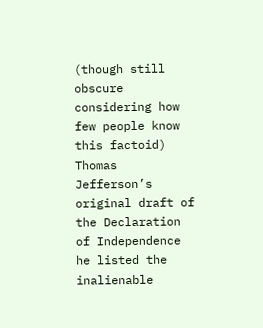(though still obscure considering how few people know this factoid) Thomas Jefferson’s original draft of the Declaration of Independence he listed the inalienable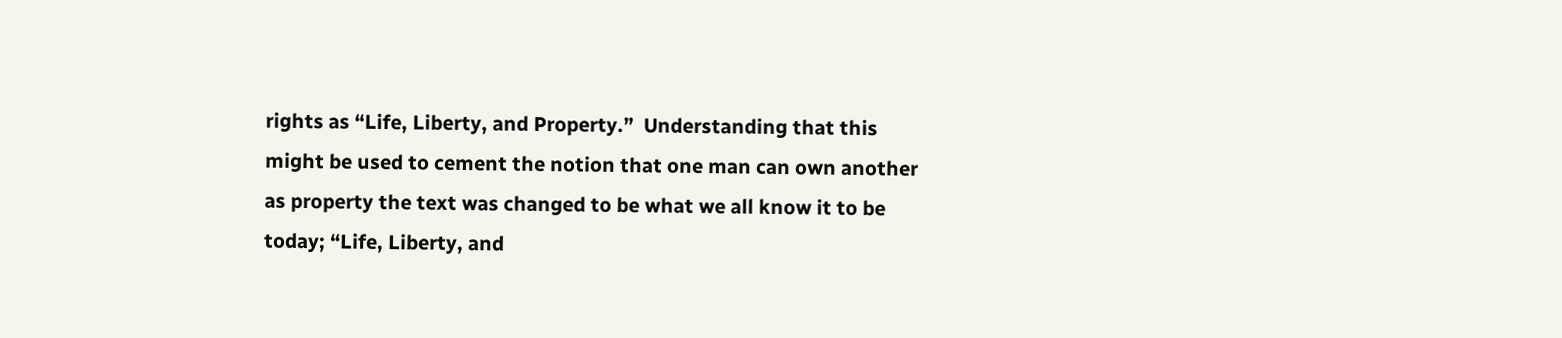rights as “Life, Liberty, and Property.”  Understanding that this might be used to cement the notion that one man can own another as property the text was changed to be what we all know it to be today; “Life, Liberty, and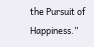the Pursuit of Happiness.”